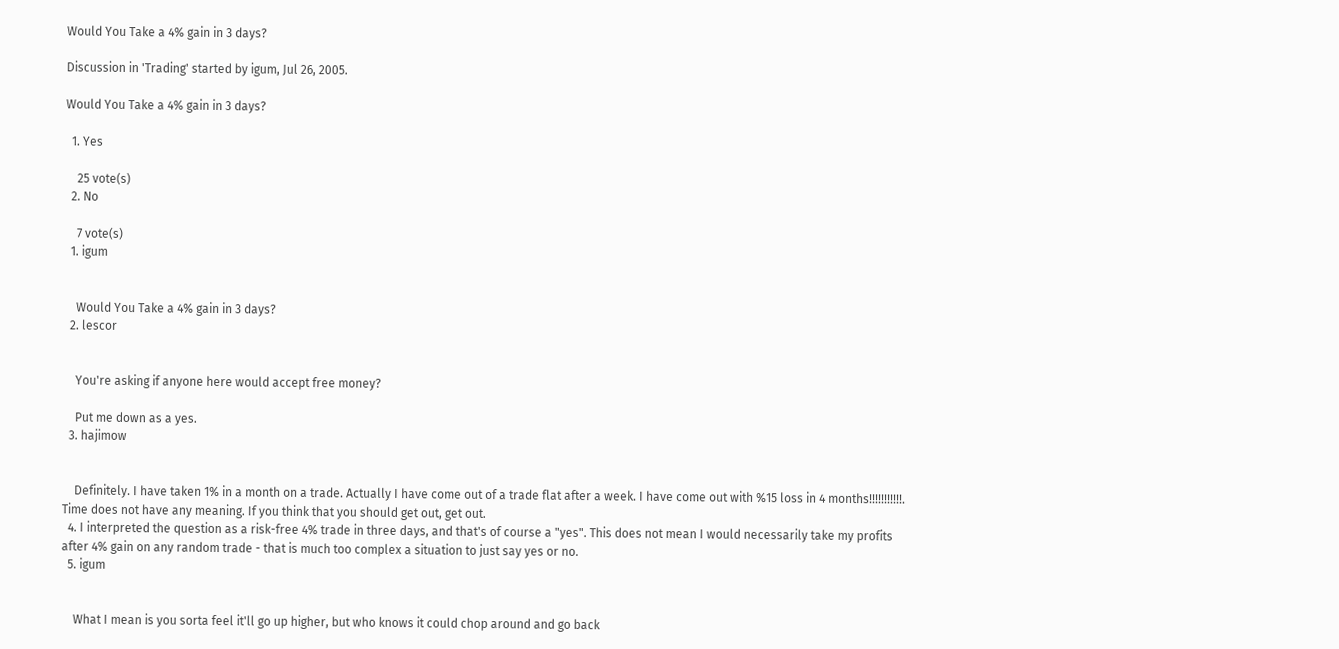Would You Take a 4% gain in 3 days?

Discussion in 'Trading' started by igum, Jul 26, 2005.

Would You Take a 4% gain in 3 days?

  1. Yes

    25 vote(s)
  2. No

    7 vote(s)
  1. igum


    Would You Take a 4% gain in 3 days?
  2. lescor


    You're asking if anyone here would accept free money?

    Put me down as a yes.
  3. hajimow


    Definitely. I have taken 1% in a month on a trade. Actually I have come out of a trade flat after a week. I have come out with %15 loss in 4 months!!!!!!!!!!!. Time does not have any meaning. If you think that you should get out, get out.
  4. I interpreted the question as a risk-free 4% trade in three days, and that's of course a "yes". This does not mean I would necessarily take my profits after 4% gain on any random trade - that is much too complex a situation to just say yes or no.
  5. igum


    What I mean is you sorta feel it'll go up higher, but who knows it could chop around and go back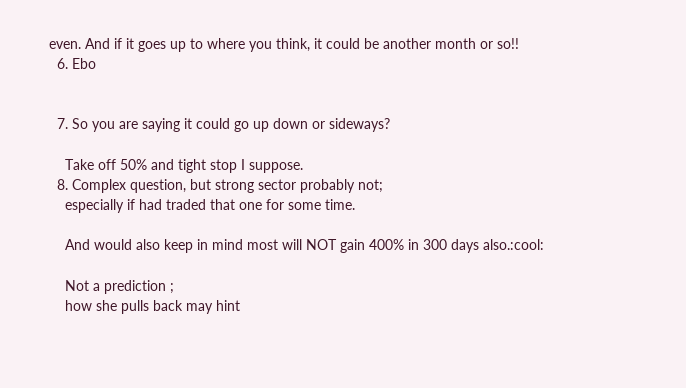even. And if it goes up to where you think, it could be another month or so!!
  6. Ebo


  7. So you are saying it could go up down or sideways?

    Take off 50% and tight stop I suppose.
  8. Complex question, but strong sector probably not;
    especially if had traded that one for some time.

    And would also keep in mind most will NOT gain 400% in 300 days also.:cool:

    Not a prediction ;
    how she pulls back may hint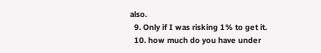also.
  9. Only if I was risking 1% to get it.
  10. how much do you have under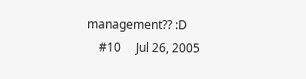management?? :D
    #10     Jul 26, 2005